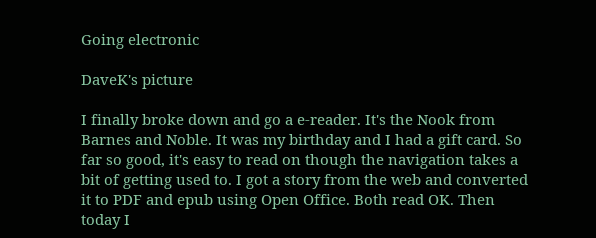Going electronic

DaveK's picture

I finally broke down and go a e-reader. It's the Nook from Barnes and Noble. It was my birthday and I had a gift card. So far so good, it's easy to read on though the navigation takes a bit of getting used to. I got a story from the web and converted it to PDF and epub using Open Office. Both read OK. Then today I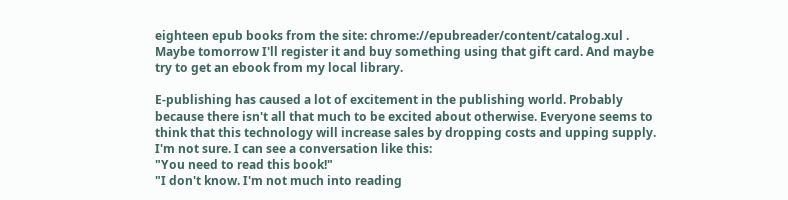eighteen epub books from the site: chrome://epubreader/content/catalog.xul . Maybe tomorrow I'll register it and buy something using that gift card. And maybe try to get an ebook from my local library.

E-publishing has caused a lot of excitement in the publishing world. Probably because there isn't all that much to be excited about otherwise. Everyone seems to think that this technology will increase sales by dropping costs and upping supply. I'm not sure. I can see a conversation like this:
"You need to read this book!"
"I don't know. I'm not much into reading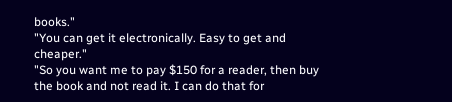books."
"You can get it electronically. Easy to get and cheaper."
"So you want me to pay $150 for a reader, then buy the book and not read it. I can do that for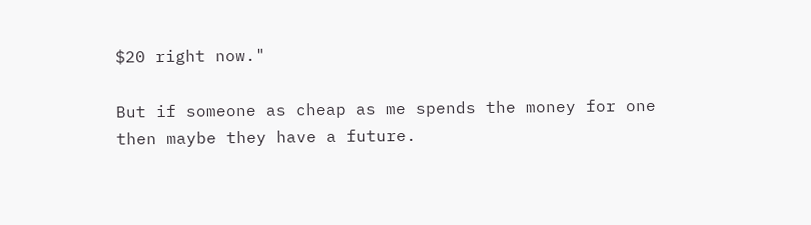$20 right now."

But if someone as cheap as me spends the money for one then maybe they have a future.